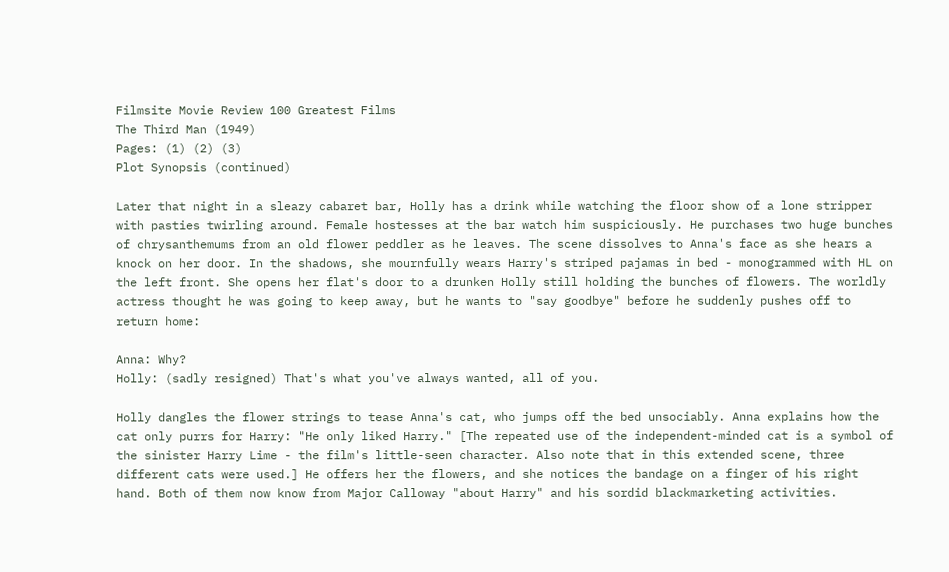Filmsite Movie Review 100 Greatest Films
The Third Man (1949)
Pages: (1) (2) (3)
Plot Synopsis (continued)

Later that night in a sleazy cabaret bar, Holly has a drink while watching the floor show of a lone stripper with pasties twirling around. Female hostesses at the bar watch him suspiciously. He purchases two huge bunches of chrysanthemums from an old flower peddler as he leaves. The scene dissolves to Anna's face as she hears a knock on her door. In the shadows, she mournfully wears Harry's striped pajamas in bed - monogrammed with HL on the left front. She opens her flat's door to a drunken Holly still holding the bunches of flowers. The worldly actress thought he was going to keep away, but he wants to "say goodbye" before he suddenly pushes off to return home:

Anna: Why?
Holly: (sadly resigned) That's what you've always wanted, all of you.

Holly dangles the flower strings to tease Anna's cat, who jumps off the bed unsociably. Anna explains how the cat only purrs for Harry: "He only liked Harry." [The repeated use of the independent-minded cat is a symbol of the sinister Harry Lime - the film's little-seen character. Also note that in this extended scene, three different cats were used.] He offers her the flowers, and she notices the bandage on a finger of his right hand. Both of them now know from Major Calloway "about Harry" and his sordid blackmarketing activities.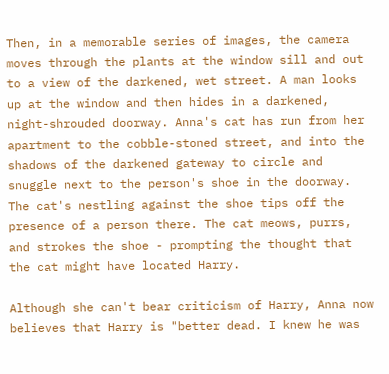Then, in a memorable series of images, the camera moves through the plants at the window sill and out to a view of the darkened, wet street. A man looks up at the window and then hides in a darkened, night-shrouded doorway. Anna's cat has run from her apartment to the cobble-stoned street, and into the shadows of the darkened gateway to circle and snuggle next to the person's shoe in the doorway. The cat's nestling against the shoe tips off the presence of a person there. The cat meows, purrs, and strokes the shoe - prompting the thought that the cat might have located Harry.

Although she can't bear criticism of Harry, Anna now believes that Harry is "better dead. I knew he was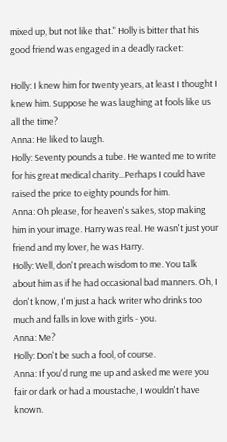mixed up, but not like that." Holly is bitter that his good friend was engaged in a deadly racket:

Holly: I knew him for twenty years, at least I thought I knew him. Suppose he was laughing at fools like us all the time?
Anna: He liked to laugh.
Holly: Seventy pounds a tube. He wanted me to write for his great medical charity...Perhaps I could have raised the price to eighty pounds for him.
Anna: Oh please, for heaven's sakes, stop making him in your image. Harry was real. He wasn't just your friend and my lover, he was Harry.
Holly: Well, don't preach wisdom to me. You talk about him as if he had occasional bad manners. Oh, I don't know, I'm just a hack writer who drinks too much and falls in love with girls - you.
Anna: Me?
Holly: Don't be such a fool, of course.
Anna: If you'd rung me up and asked me were you fair or dark or had a moustache, I wouldn't have known.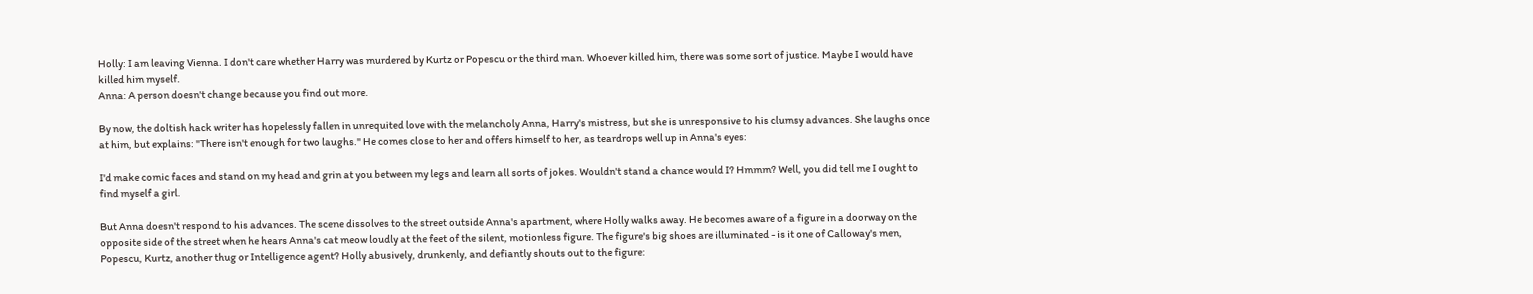Holly: I am leaving Vienna. I don't care whether Harry was murdered by Kurtz or Popescu or the third man. Whoever killed him, there was some sort of justice. Maybe I would have killed him myself.
Anna: A person doesn't change because you find out more.

By now, the doltish hack writer has hopelessly fallen in unrequited love with the melancholy Anna, Harry's mistress, but she is unresponsive to his clumsy advances. She laughs once at him, but explains: "There isn't enough for two laughs." He comes close to her and offers himself to her, as teardrops well up in Anna's eyes:

I'd make comic faces and stand on my head and grin at you between my legs and learn all sorts of jokes. Wouldn't stand a chance would I? Hmmm? Well, you did tell me I ought to find myself a girl.

But Anna doesn't respond to his advances. The scene dissolves to the street outside Anna's apartment, where Holly walks away. He becomes aware of a figure in a doorway on the opposite side of the street when he hears Anna's cat meow loudly at the feet of the silent, motionless figure. The figure's big shoes are illuminated - is it one of Calloway's men, Popescu, Kurtz, another thug or Intelligence agent? Holly abusively, drunkenly, and defiantly shouts out to the figure: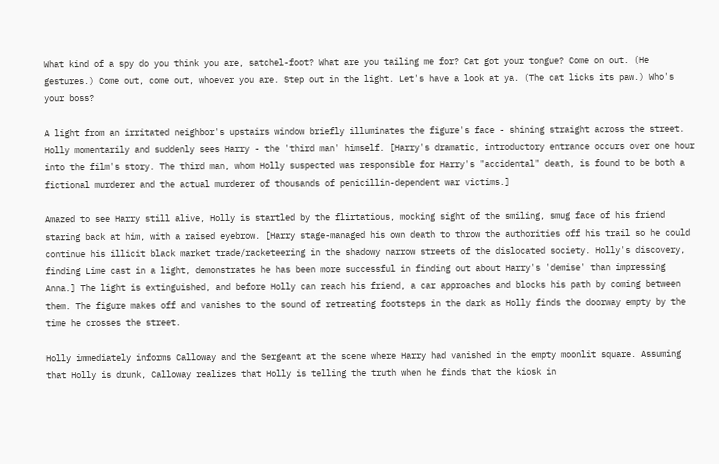What kind of a spy do you think you are, satchel-foot? What are you tailing me for? Cat got your tongue? Come on out. (He gestures.) Come out, come out, whoever you are. Step out in the light. Let's have a look at ya. (The cat licks its paw.) Who's your boss?

A light from an irritated neighbor's upstairs window briefly illuminates the figure's face - shining straight across the street. Holly momentarily and suddenly sees Harry - the 'third man' himself. [Harry's dramatic, introductory entrance occurs over one hour into the film's story. The third man, whom Holly suspected was responsible for Harry's "accidental" death, is found to be both a fictional murderer and the actual murderer of thousands of penicillin-dependent war victims.]

Amazed to see Harry still alive, Holly is startled by the flirtatious, mocking sight of the smiling, smug face of his friend staring back at him, with a raised eyebrow. [Harry stage-managed his own death to throw the authorities off his trail so he could continue his illicit black market trade/racketeering in the shadowy narrow streets of the dislocated society. Holly's discovery, finding Lime cast in a light, demonstrates he has been more successful in finding out about Harry's 'demise' than impressing Anna.] The light is extinguished, and before Holly can reach his friend, a car approaches and blocks his path by coming between them. The figure makes off and vanishes to the sound of retreating footsteps in the dark as Holly finds the doorway empty by the time he crosses the street.

Holly immediately informs Calloway and the Sergeant at the scene where Harry had vanished in the empty moonlit square. Assuming that Holly is drunk, Calloway realizes that Holly is telling the truth when he finds that the kiosk in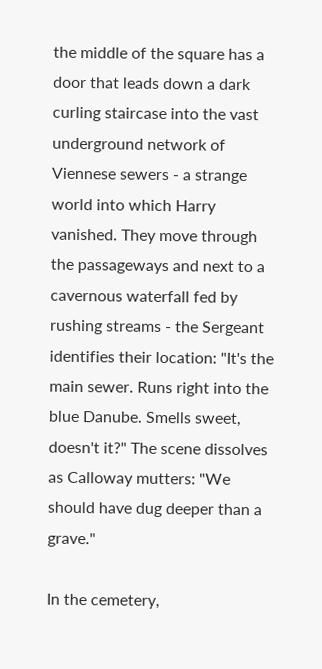the middle of the square has a door that leads down a dark curling staircase into the vast underground network of Viennese sewers - a strange world into which Harry vanished. They move through the passageways and next to a cavernous waterfall fed by rushing streams - the Sergeant identifies their location: "It's the main sewer. Runs right into the blue Danube. Smells sweet, doesn't it?" The scene dissolves as Calloway mutters: "We should have dug deeper than a grave."

In the cemetery,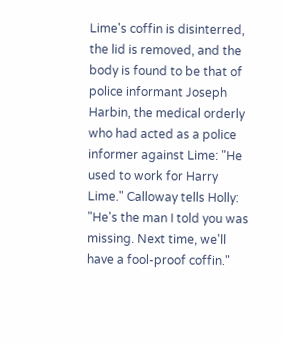Lime's coffin is disinterred, the lid is removed, and the body is found to be that of police informant Joseph Harbin, the medical orderly who had acted as a police informer against Lime: "He used to work for Harry Lime." Calloway tells Holly: "He's the man I told you was missing. Next time, we'll have a fool-proof coffin."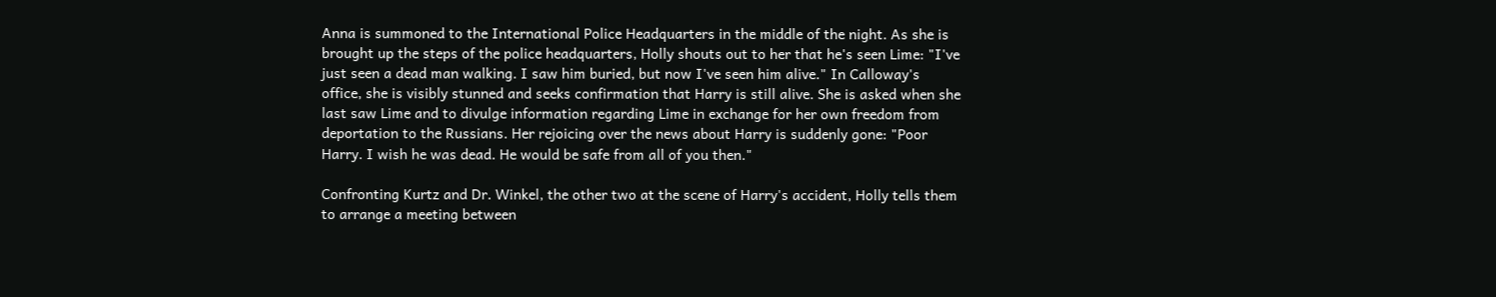Anna is summoned to the International Police Headquarters in the middle of the night. As she is brought up the steps of the police headquarters, Holly shouts out to her that he's seen Lime: "I've just seen a dead man walking. I saw him buried, but now I've seen him alive." In Calloway's office, she is visibly stunned and seeks confirmation that Harry is still alive. She is asked when she last saw Lime and to divulge information regarding Lime in exchange for her own freedom from deportation to the Russians. Her rejoicing over the news about Harry is suddenly gone: "Poor Harry. I wish he was dead. He would be safe from all of you then."

Confronting Kurtz and Dr. Winkel, the other two at the scene of Harry's accident, Holly tells them to arrange a meeting between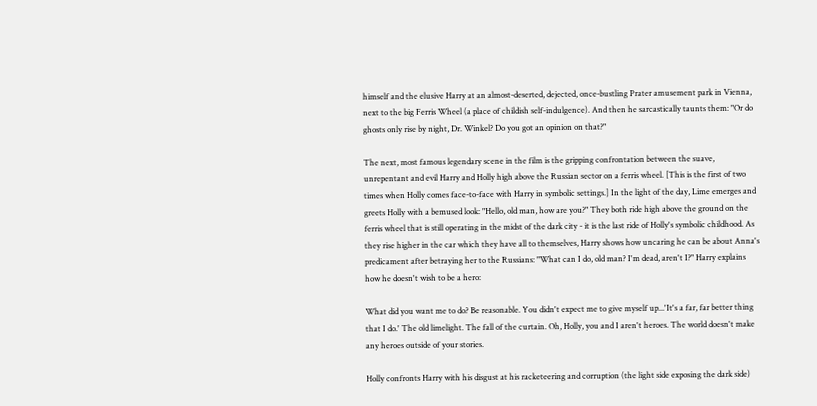himself and the elusive Harry at an almost-deserted, dejected, once-bustling Prater amusement park in Vienna, next to the big Ferris Wheel (a place of childish self-indulgence). And then he sarcastically taunts them: "Or do ghosts only rise by night, Dr. Winkel? Do you got an opinion on that?"

The next, most famous legendary scene in the film is the gripping confrontation between the suave, unrepentant and evil Harry and Holly high above the Russian sector on a ferris wheel. [This is the first of two times when Holly comes face-to-face with Harry in symbolic settings.] In the light of the day, Lime emerges and greets Holly with a bemused look: "Hello, old man, how are you?" They both ride high above the ground on the ferris wheel that is still operating in the midst of the dark city - it is the last ride of Holly's symbolic childhood. As they rise higher in the car which they have all to themselves, Harry shows how uncaring he can be about Anna's predicament after betraying her to the Russians: "What can I do, old man? I'm dead, aren't I?" Harry explains how he doesn't wish to be a hero:

What did you want me to do? Be reasonable. You didn't expect me to give myself up...'It's a far, far better thing that I do.' The old limelight. The fall of the curtain. Oh, Holly, you and I aren't heroes. The world doesn't make any heroes outside of your stories.

Holly confronts Harry with his disgust at his racketeering and corruption (the light side exposing the dark side)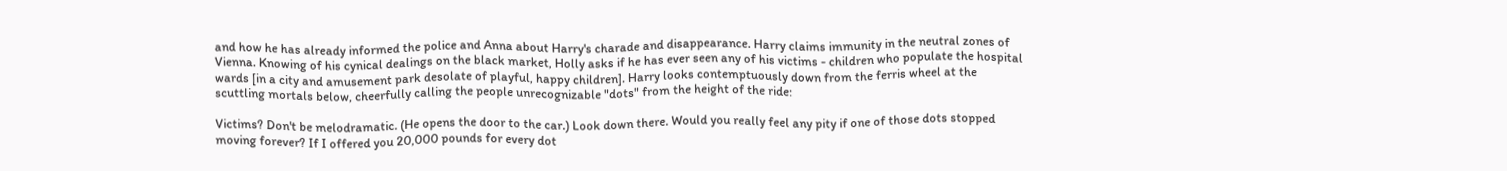and how he has already informed the police and Anna about Harry's charade and disappearance. Harry claims immunity in the neutral zones of Vienna. Knowing of his cynical dealings on the black market, Holly asks if he has ever seen any of his victims - children who populate the hospital wards [in a city and amusement park desolate of playful, happy children]. Harry looks contemptuously down from the ferris wheel at the scuttling mortals below, cheerfully calling the people unrecognizable "dots" from the height of the ride:

Victims? Don't be melodramatic. (He opens the door to the car.) Look down there. Would you really feel any pity if one of those dots stopped moving forever? If I offered you 20,000 pounds for every dot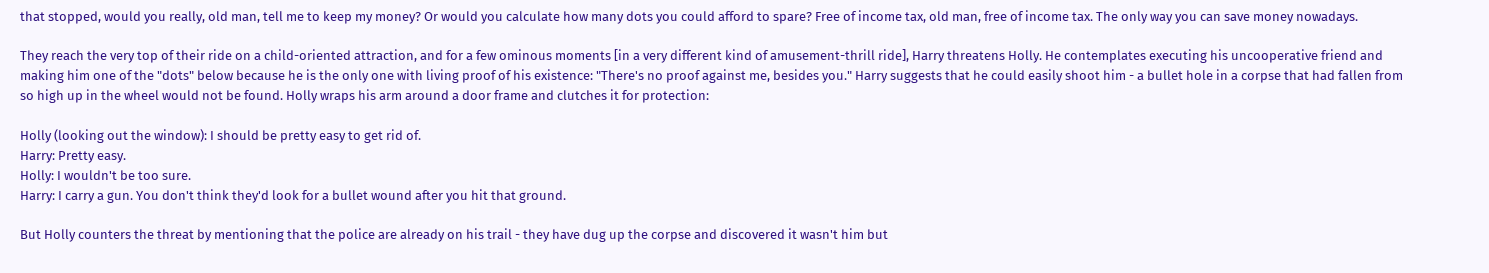that stopped, would you really, old man, tell me to keep my money? Or would you calculate how many dots you could afford to spare? Free of income tax, old man, free of income tax. The only way you can save money nowadays.

They reach the very top of their ride on a child-oriented attraction, and for a few ominous moments [in a very different kind of amusement-thrill ride], Harry threatens Holly. He contemplates executing his uncooperative friend and making him one of the "dots" below because he is the only one with living proof of his existence: "There's no proof against me, besides you." Harry suggests that he could easily shoot him - a bullet hole in a corpse that had fallen from so high up in the wheel would not be found. Holly wraps his arm around a door frame and clutches it for protection:

Holly (looking out the window): I should be pretty easy to get rid of.
Harry: Pretty easy.
Holly: I wouldn't be too sure.
Harry: I carry a gun. You don't think they'd look for a bullet wound after you hit that ground.

But Holly counters the threat by mentioning that the police are already on his trail - they have dug up the corpse and discovered it wasn't him but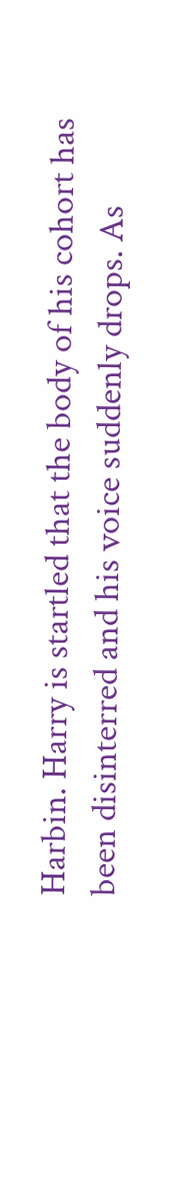Harbin. Harry is startled that the body of his cohort has been disinterred and his voice suddenly drops. As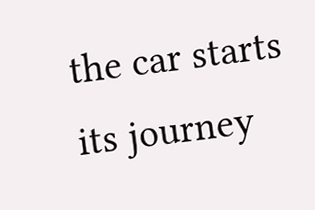the car starts its journey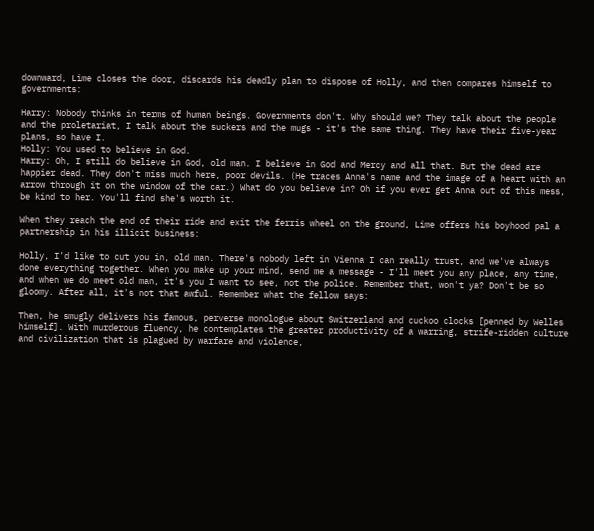downward, Lime closes the door, discards his deadly plan to dispose of Holly, and then compares himself to governments:

Harry: Nobody thinks in terms of human beings. Governments don't. Why should we? They talk about the people and the proletariat, I talk about the suckers and the mugs - it's the same thing. They have their five-year plans, so have I.
Holly: You used to believe in God.
Harry: Oh, I still do believe in God, old man. I believe in God and Mercy and all that. But the dead are happier dead. They don't miss much here, poor devils. (He traces Anna's name and the image of a heart with an arrow through it on the window of the car.) What do you believe in? Oh if you ever get Anna out of this mess, be kind to her. You'll find she's worth it.

When they reach the end of their ride and exit the ferris wheel on the ground, Lime offers his boyhood pal a partnership in his illicit business:

Holly, I'd like to cut you in, old man. There's nobody left in Vienna I can really trust, and we've always done everything together. When you make up your mind, send me a message - I'll meet you any place, any time, and when we do meet old man, it's you I want to see, not the police. Remember that, won't ya? Don't be so gloomy. After all, it's not that awful. Remember what the fellow says:

Then, he smugly delivers his famous, perverse monologue about Switzerland and cuckoo clocks [penned by Welles himself]. With murderous fluency, he contemplates the greater productivity of a warring, strife-ridden culture and civilization that is plagued by warfare and violence,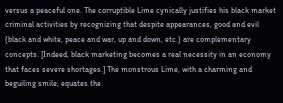versus a peaceful one. The corruptible Lime cynically justifies his black market criminal activities by recognizing that despite appearances, good and evil (black and white, peace and war, up and down, etc.) are complementary concepts. [Indeed, black marketing becomes a real necessity in an economy that faces severe shortages.] The monstrous Lime, with a charming and beguiling smile, equates the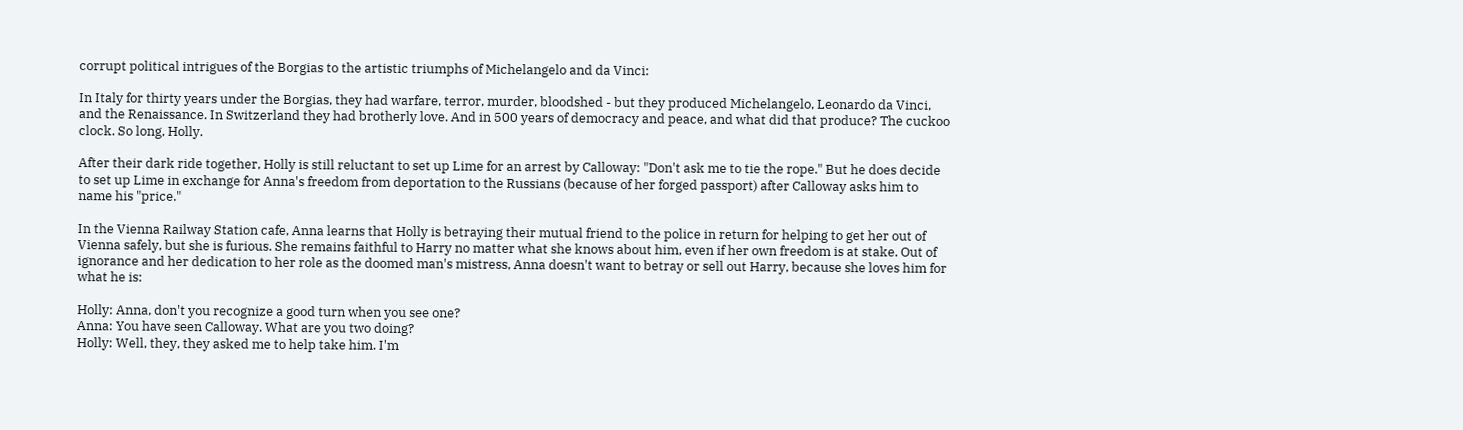corrupt political intrigues of the Borgias to the artistic triumphs of Michelangelo and da Vinci:

In Italy for thirty years under the Borgias, they had warfare, terror, murder, bloodshed - but they produced Michelangelo, Leonardo da Vinci, and the Renaissance. In Switzerland they had brotherly love. And in 500 years of democracy and peace, and what did that produce? The cuckoo clock. So long, Holly.

After their dark ride together, Holly is still reluctant to set up Lime for an arrest by Calloway: "Don't ask me to tie the rope." But he does decide to set up Lime in exchange for Anna's freedom from deportation to the Russians (because of her forged passport) after Calloway asks him to name his "price."

In the Vienna Railway Station cafe, Anna learns that Holly is betraying their mutual friend to the police in return for helping to get her out of Vienna safely, but she is furious. She remains faithful to Harry no matter what she knows about him, even if her own freedom is at stake. Out of ignorance and her dedication to her role as the doomed man's mistress, Anna doesn't want to betray or sell out Harry, because she loves him for what he is:

Holly: Anna, don't you recognize a good turn when you see one?
Anna: You have seen Calloway. What are you two doing?
Holly: Well, they, they asked me to help take him. I'm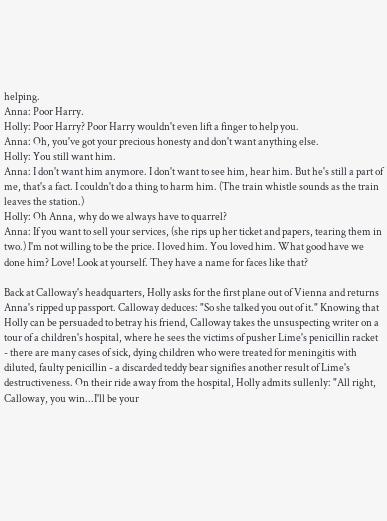helping.
Anna: Poor Harry.
Holly: Poor Harry? Poor Harry wouldn't even lift a finger to help you.
Anna: Oh, you've got your precious honesty and don't want anything else.
Holly: You still want him.
Anna: I don't want him anymore. I don't want to see him, hear him. But he's still a part of me, that's a fact. I couldn't do a thing to harm him. (The train whistle sounds as the train leaves the station.)
Holly: Oh Anna, why do we always have to quarrel?
Anna: If you want to sell your services, (she rips up her ticket and papers, tearing them in two.) I'm not willing to be the price. I loved him. You loved him. What good have we done him? Love! Look at yourself. They have a name for faces like that?

Back at Calloway's headquarters, Holly asks for the first plane out of Vienna and returns Anna's ripped up passport. Calloway deduces: "So she talked you out of it." Knowing that Holly can be persuaded to betray his friend, Calloway takes the unsuspecting writer on a tour of a children's hospital, where he sees the victims of pusher Lime's penicillin racket - there are many cases of sick, dying children who were treated for meningitis with diluted, faulty penicillin - a discarded teddy bear signifies another result of Lime's destructiveness. On their ride away from the hospital, Holly admits sullenly: "All right, Calloway, you win...I'll be your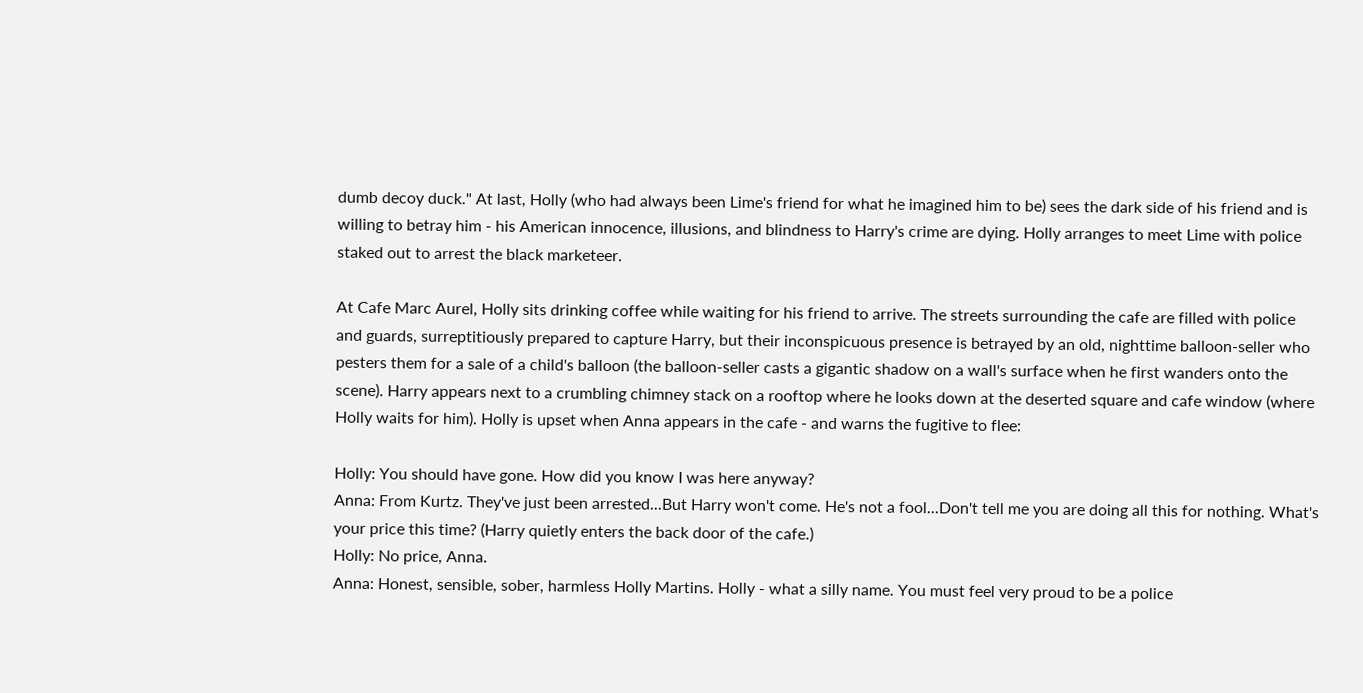dumb decoy duck." At last, Holly (who had always been Lime's friend for what he imagined him to be) sees the dark side of his friend and is willing to betray him - his American innocence, illusions, and blindness to Harry's crime are dying. Holly arranges to meet Lime with police staked out to arrest the black marketeer.

At Cafe Marc Aurel, Holly sits drinking coffee while waiting for his friend to arrive. The streets surrounding the cafe are filled with police and guards, surreptitiously prepared to capture Harry, but their inconspicuous presence is betrayed by an old, nighttime balloon-seller who pesters them for a sale of a child's balloon (the balloon-seller casts a gigantic shadow on a wall's surface when he first wanders onto the scene). Harry appears next to a crumbling chimney stack on a rooftop where he looks down at the deserted square and cafe window (where Holly waits for him). Holly is upset when Anna appears in the cafe - and warns the fugitive to flee:

Holly: You should have gone. How did you know I was here anyway?
Anna: From Kurtz. They've just been arrested...But Harry won't come. He's not a fool...Don't tell me you are doing all this for nothing. What's your price this time? (Harry quietly enters the back door of the cafe.)
Holly: No price, Anna.
Anna: Honest, sensible, sober, harmless Holly Martins. Holly - what a silly name. You must feel very proud to be a police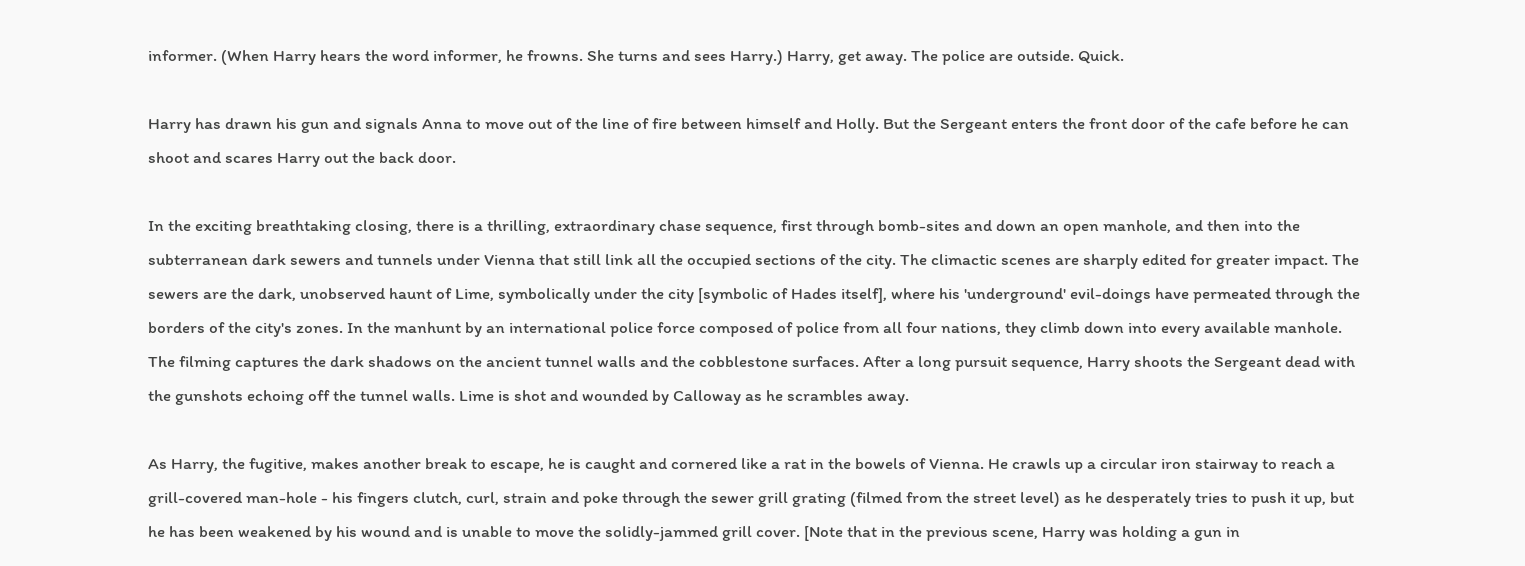informer. (When Harry hears the word informer, he frowns. She turns and sees Harry.) Harry, get away. The police are outside. Quick.

Harry has drawn his gun and signals Anna to move out of the line of fire between himself and Holly. But the Sergeant enters the front door of the cafe before he can shoot and scares Harry out the back door.

In the exciting breathtaking closing, there is a thrilling, extraordinary chase sequence, first through bomb-sites and down an open manhole, and then into the subterranean dark sewers and tunnels under Vienna that still link all the occupied sections of the city. The climactic scenes are sharply edited for greater impact. The sewers are the dark, unobserved haunt of Lime, symbolically under the city [symbolic of Hades itself], where his 'underground' evil-doings have permeated through the borders of the city's zones. In the manhunt by an international police force composed of police from all four nations, they climb down into every available manhole. The filming captures the dark shadows on the ancient tunnel walls and the cobblestone surfaces. After a long pursuit sequence, Harry shoots the Sergeant dead with the gunshots echoing off the tunnel walls. Lime is shot and wounded by Calloway as he scrambles away.

As Harry, the fugitive, makes another break to escape, he is caught and cornered like a rat in the bowels of Vienna. He crawls up a circular iron stairway to reach a grill-covered man-hole - his fingers clutch, curl, strain and poke through the sewer grill grating (filmed from the street level) as he desperately tries to push it up, but he has been weakened by his wound and is unable to move the solidly-jammed grill cover. [Note that in the previous scene, Harry was holding a gun in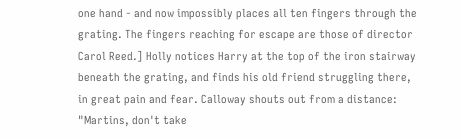one hand - and now impossibly places all ten fingers through the grating. The fingers reaching for escape are those of director Carol Reed.] Holly notices Harry at the top of the iron stairway beneath the grating, and finds his old friend struggling there, in great pain and fear. Calloway shouts out from a distance: "Martins, don't take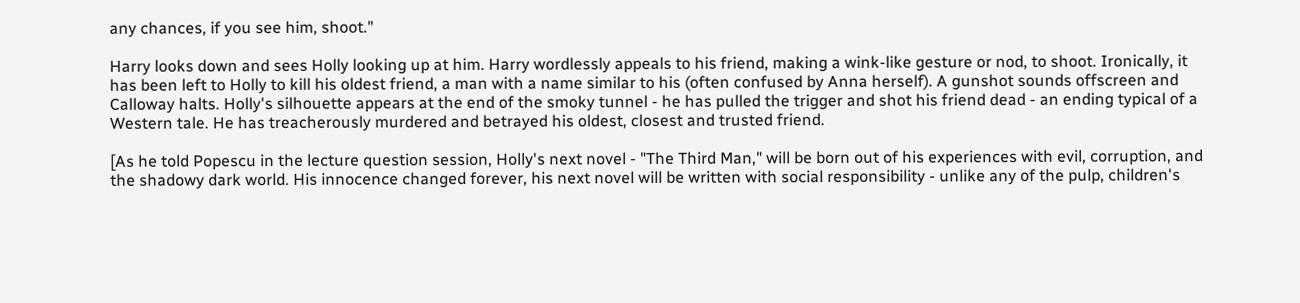any chances, if you see him, shoot."

Harry looks down and sees Holly looking up at him. Harry wordlessly appeals to his friend, making a wink-like gesture or nod, to shoot. Ironically, it has been left to Holly to kill his oldest friend, a man with a name similar to his (often confused by Anna herself). A gunshot sounds offscreen and Calloway halts. Holly's silhouette appears at the end of the smoky tunnel - he has pulled the trigger and shot his friend dead - an ending typical of a Western tale. He has treacherously murdered and betrayed his oldest, closest and trusted friend.

[As he told Popescu in the lecture question session, Holly's next novel - "The Third Man," will be born out of his experiences with evil, corruption, and the shadowy dark world. His innocence changed forever, his next novel will be written with social responsibility - unlike any of the pulp, children's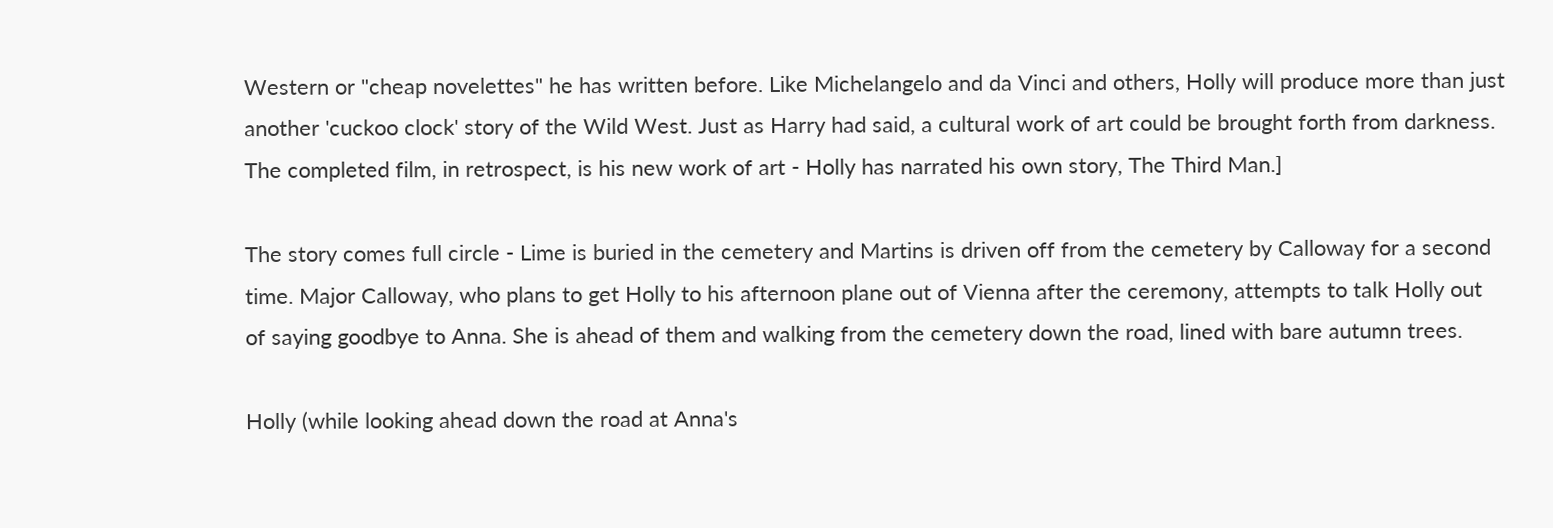Western or "cheap novelettes" he has written before. Like Michelangelo and da Vinci and others, Holly will produce more than just another 'cuckoo clock' story of the Wild West. Just as Harry had said, a cultural work of art could be brought forth from darkness. The completed film, in retrospect, is his new work of art - Holly has narrated his own story, The Third Man.]

The story comes full circle - Lime is buried in the cemetery and Martins is driven off from the cemetery by Calloway for a second time. Major Calloway, who plans to get Holly to his afternoon plane out of Vienna after the ceremony, attempts to talk Holly out of saying goodbye to Anna. She is ahead of them and walking from the cemetery down the road, lined with bare autumn trees.

Holly (while looking ahead down the road at Anna's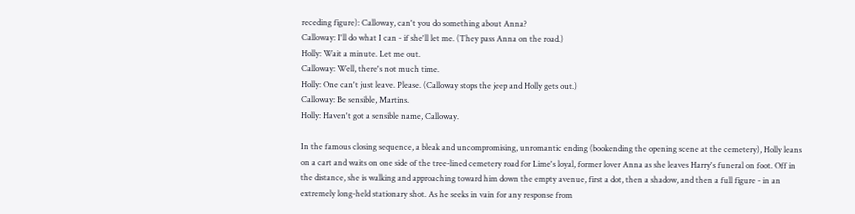receding figure): Calloway, can't you do something about Anna?
Calloway: I'll do what I can - if she'll let me. (They pass Anna on the road.)
Holly: Wait a minute. Let me out.
Calloway: Well, there's not much time.
Holly: One can't just leave. Please. (Calloway stops the jeep and Holly gets out.)
Calloway: Be sensible, Martins.
Holly: Haven't got a sensible name, Calloway.

In the famous closing sequence, a bleak and uncompromising, unromantic ending (bookending the opening scene at the cemetery), Holly leans on a cart and waits on one side of the tree-lined cemetery road for Lime's loyal, former lover Anna as she leaves Harry's funeral on foot. Off in the distance, she is walking and approaching toward him down the empty avenue, first a dot, then a shadow, and then a full figure - in an extremely long-held stationary shot. As he seeks in vain for any response from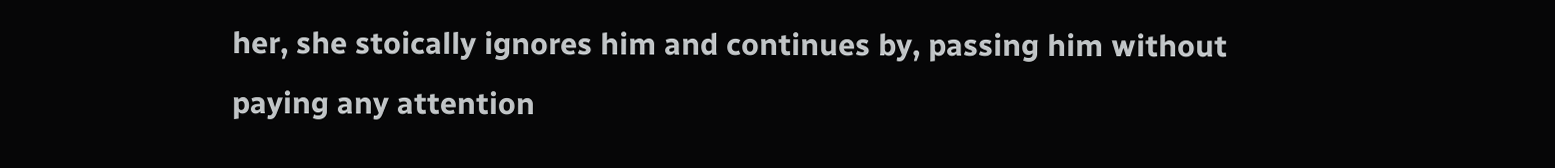her, she stoically ignores him and continues by, passing him without paying any attention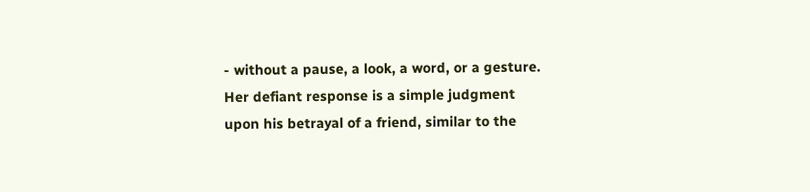- without a pause, a look, a word, or a gesture. Her defiant response is a simple judgment upon his betrayal of a friend, similar to the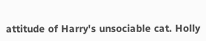attitude of Harry's unsociable cat. Holly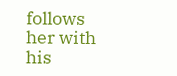follows her with his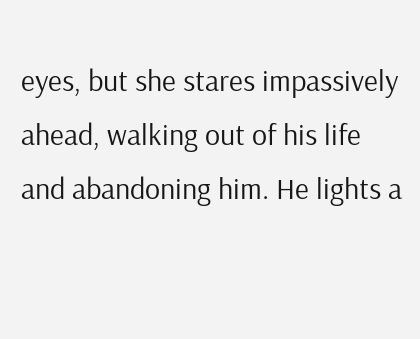eyes, but she stares impassively ahead, walking out of his life and abandoning him. He lights a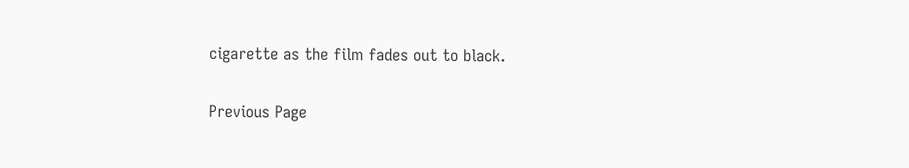cigarette as the film fades out to black.

Previous Page